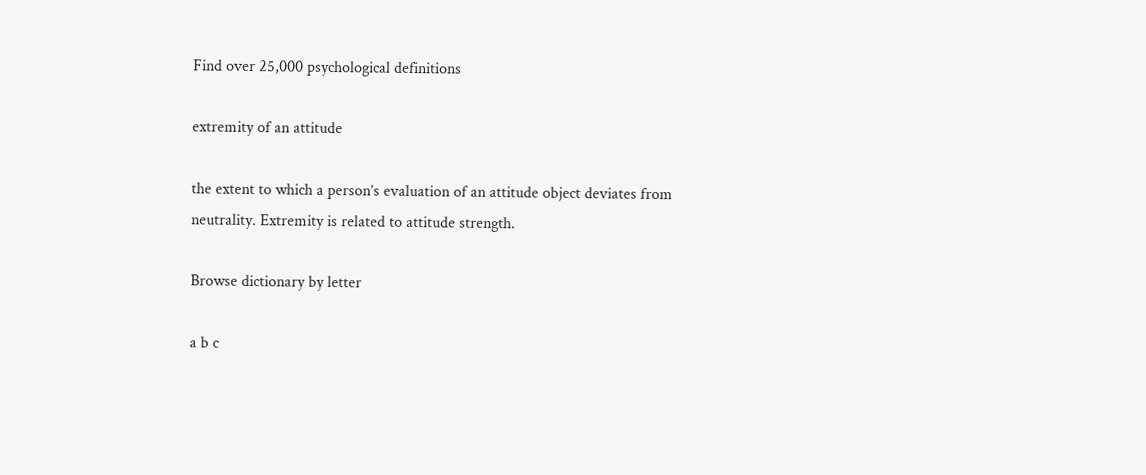Find over 25,000 psychological definitions

extremity of an attitude

the extent to which a person’s evaluation of an attitude object deviates from neutrality. Extremity is related to attitude strength.

Browse dictionary by letter

a b c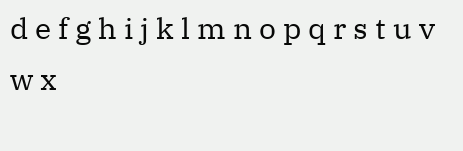d e f g h i j k l m n o p q r s t u v w x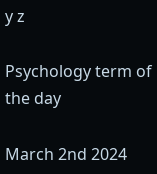y z

Psychology term of the day

March 2nd 2024